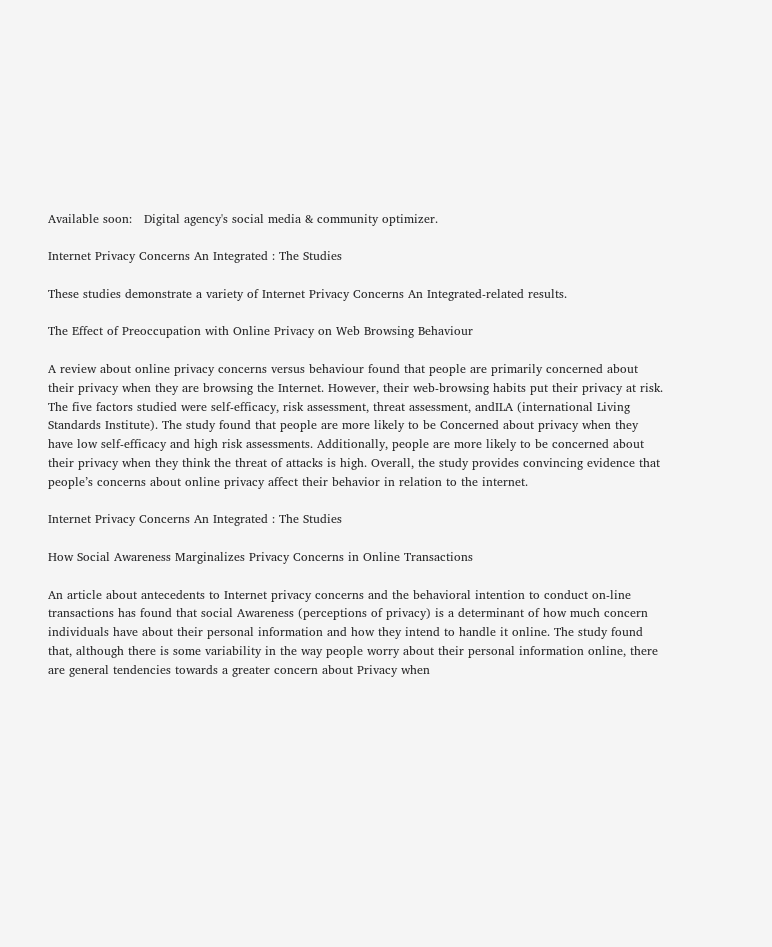Available soon:   Digital agency's social media & community optimizer.

Internet Privacy Concerns An Integrated : The Studies

These studies demonstrate a variety of Internet Privacy Concerns An Integrated-related results.

The Effect of Preoccupation with Online Privacy on Web Browsing Behaviour

A review about online privacy concerns versus behaviour found that people are primarily concerned about their privacy when they are browsing the Internet. However, their web-browsing habits put their privacy at risk. The five factors studied were self-efficacy, risk assessment, threat assessment, andILA (international Living Standards Institute). The study found that people are more likely to be Concerned about privacy when they have low self-efficacy and high risk assessments. Additionally, people are more likely to be concerned about their privacy when they think the threat of attacks is high. Overall, the study provides convincing evidence that people’s concerns about online privacy affect their behavior in relation to the internet.

Internet Privacy Concerns An Integrated : The Studies

How Social Awareness Marginalizes Privacy Concerns in Online Transactions

An article about antecedents to Internet privacy concerns and the behavioral intention to conduct on-line transactions has found that social Awareness (perceptions of privacy) is a determinant of how much concern individuals have about their personal information and how they intend to handle it online. The study found that, although there is some variability in the way people worry about their personal information online, there are general tendencies towards a greater concern about Privacy when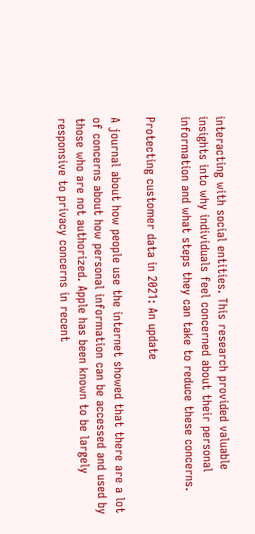interacting with social entities. This research provided valuable insights into why individuals feel concerned about their personal information and what steps they can take to reduce these concerns.

Protecting customer data in 2021: An update

A journal about how people use the internet showed that there are a lot of concerns about how personal information can be accessed and used by those who are not authorized. Apple has been known to be largely responsive to privacy concerns in recent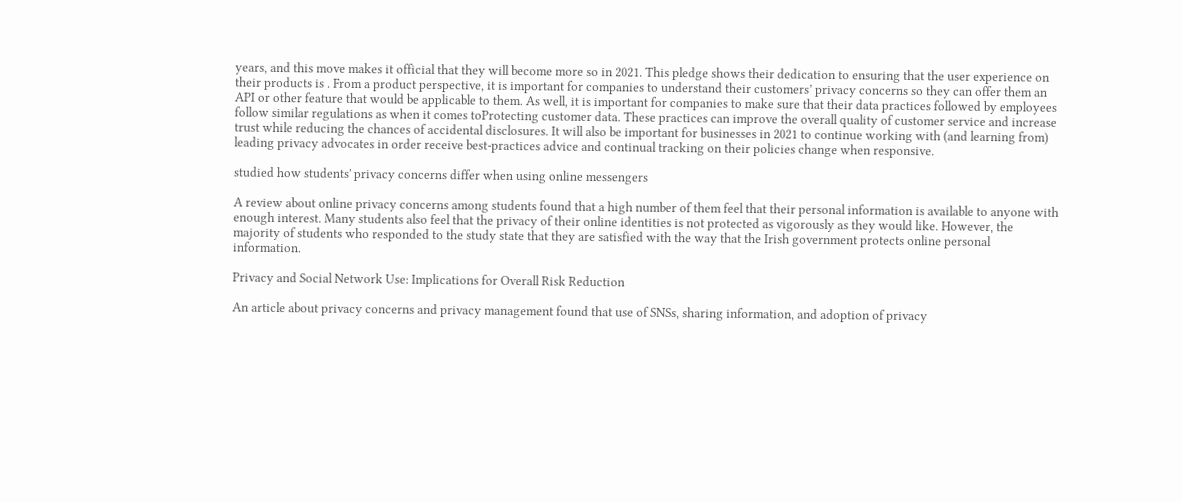years, and this move makes it official that they will become more so in 2021. This pledge shows their dedication to ensuring that the user experience on their products is . From a product perspective, it is important for companies to understand their customers’ privacy concerns so they can offer them an API or other feature that would be applicable to them. As well, it is important for companies to make sure that their data practices followed by employees follow similar regulations as when it comes toProtecting customer data. These practices can improve the overall quality of customer service and increase trust while reducing the chances of accidental disclosures. It will also be important for businesses in 2021 to continue working with (and learning from) leading privacy advocates in order receive best-practices advice and continual tracking on their policies change when responsive.

studied how students' privacy concerns differ when using online messengers

A review about online privacy concerns among students found that a high number of them feel that their personal information is available to anyone with enough interest. Many students also feel that the privacy of their online identities is not protected as vigorously as they would like. However, the majority of students who responded to the study state that they are satisfied with the way that the Irish government protects online personal information.

Privacy and Social Network Use: Implications for Overall Risk Reduction

An article about privacy concerns and privacy management found that use of SNSs, sharing information, and adoption of privacy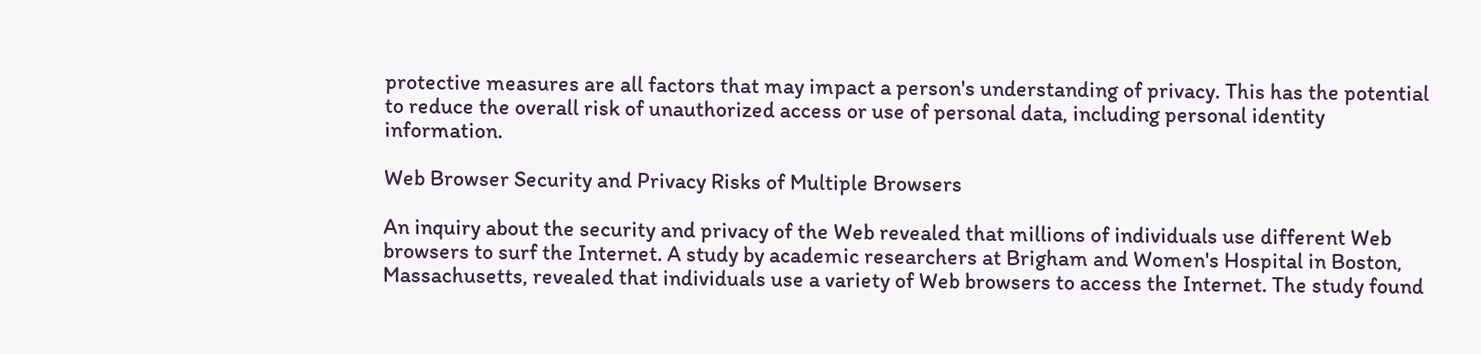protective measures are all factors that may impact a person's understanding of privacy. This has the potential to reduce the overall risk of unauthorized access or use of personal data, including personal identity information.

Web Browser Security and Privacy Risks of Multiple Browsers

An inquiry about the security and privacy of the Web revealed that millions of individuals use different Web browsers to surf the Internet. A study by academic researchers at Brigham and Women's Hospital in Boston, Massachusetts, revealed that individuals use a variety of Web browsers to access the Internet. The study found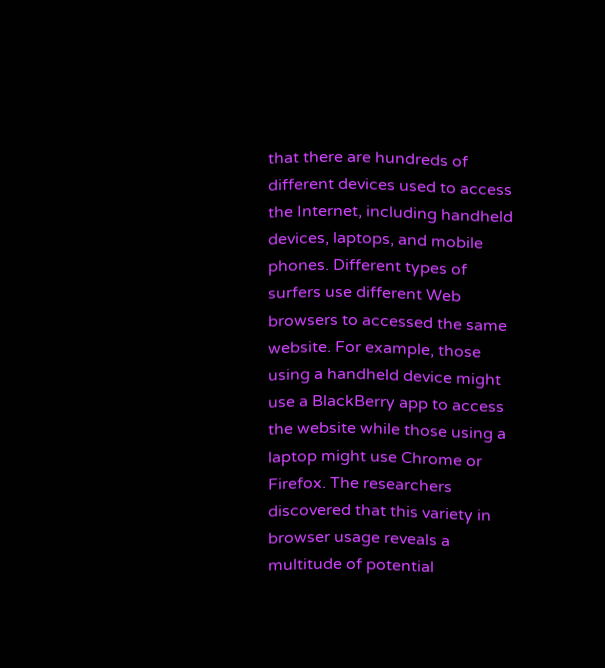that there are hundreds of different devices used to access the Internet, including handheld devices, laptops, and mobile phones. Different types of surfers use different Web browsers to accessed the same website. For example, those using a handheld device might use a BlackBerry app to access the website while those using a laptop might use Chrome or Firefox. The researchers discovered that this variety in browser usage reveals a multitude of potential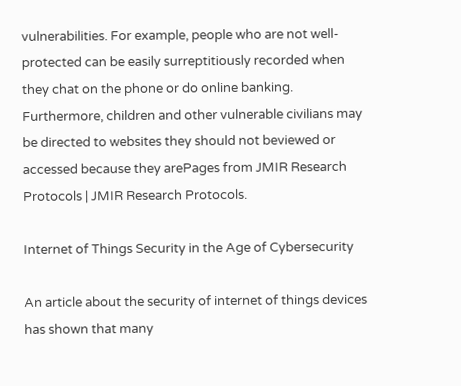vulnerabilities. For example, people who are not well-protected can be easily surreptitiously recorded when they chat on the phone or do online banking. Furthermore, children and other vulnerable civilians may be directed to websites they should not beviewed or accessed because they arePages from JMIR Research Protocols | JMIR Research Protocols.

Internet of Things Security in the Age of Cybersecurity

An article about the security of internet of things devices has shown that many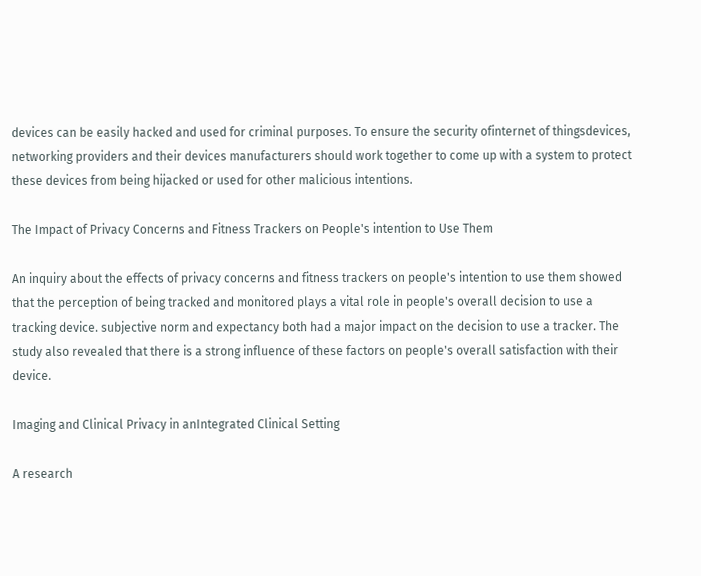devices can be easily hacked and used for criminal purposes. To ensure the security ofinternet of thingsdevices, networking providers and their devices manufacturers should work together to come up with a system to protect these devices from being hijacked or used for other malicious intentions.

The Impact of Privacy Concerns and Fitness Trackers on People's intention to Use Them

An inquiry about the effects of privacy concerns and fitness trackers on people's intention to use them showed that the perception of being tracked and monitored plays a vital role in people's overall decision to use a tracking device. subjective norm and expectancy both had a major impact on the decision to use a tracker. The study also revealed that there is a strong influence of these factors on people's overall satisfaction with their device.

Imaging and Clinical Privacy in anIntegrated Clinical Setting

A research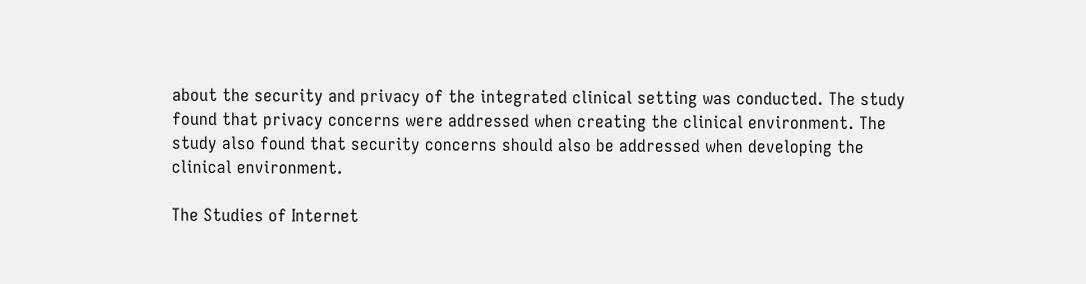about the security and privacy of the integrated clinical setting was conducted. The study found that privacy concerns were addressed when creating the clinical environment. The study also found that security concerns should also be addressed when developing the clinical environment.

The Studies of Internet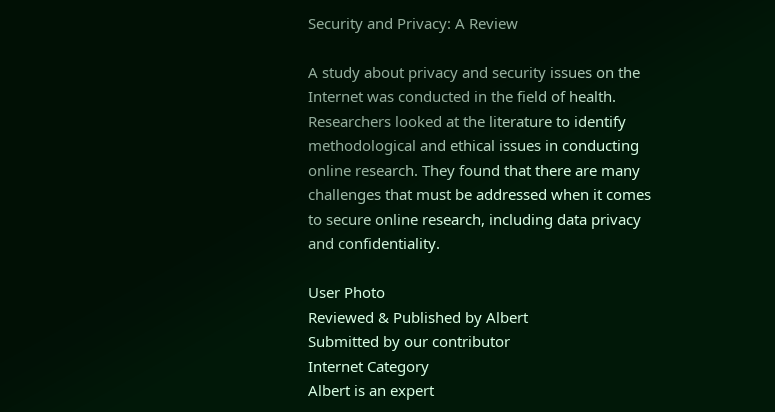Security and Privacy: A Review

A study about privacy and security issues on the Internet was conducted in the field of health. Researchers looked at the literature to identify methodological and ethical issues in conducting online research. They found that there are many challenges that must be addressed when it comes to secure online research, including data privacy and confidentiality.

User Photo
Reviewed & Published by Albert
Submitted by our contributor
Internet Category
Albert is an expert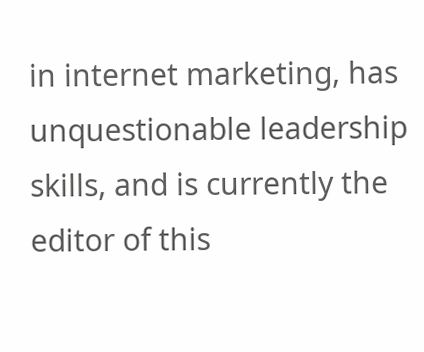in internet marketing, has unquestionable leadership skills, and is currently the editor of this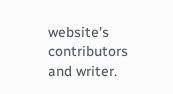website's contributors and writer.